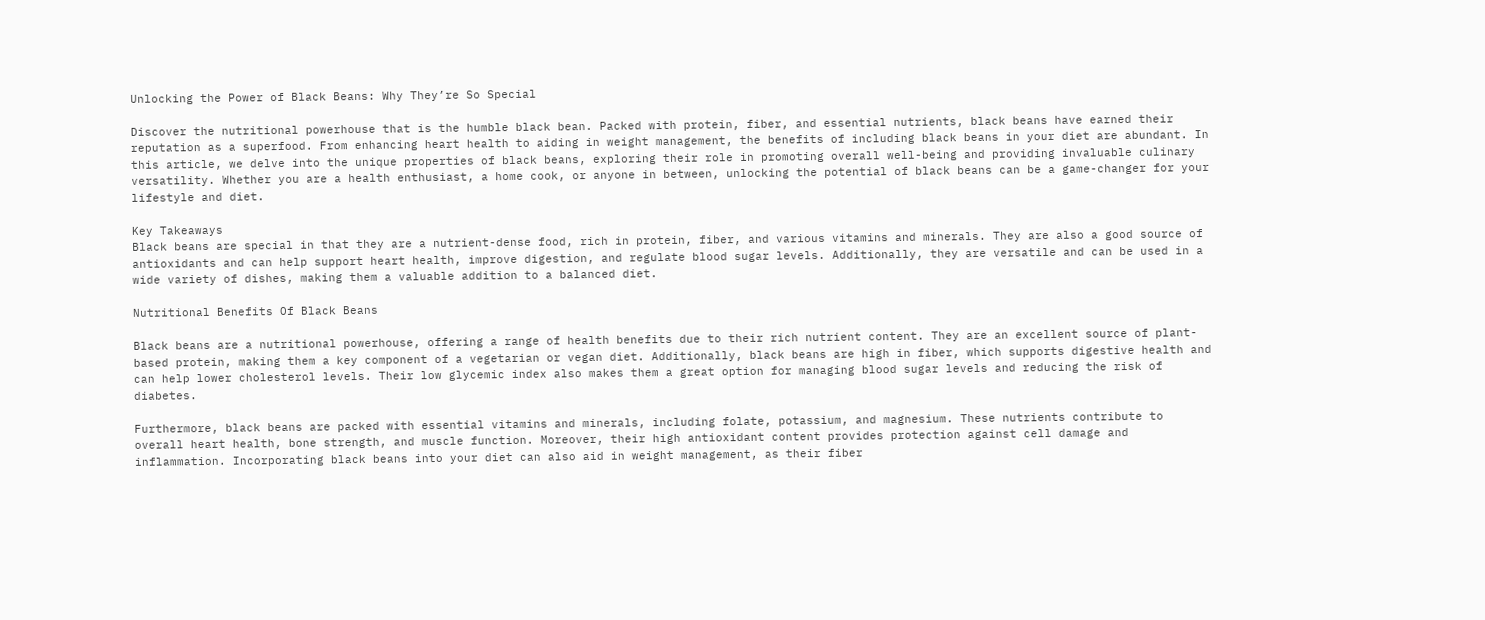Unlocking the Power of Black Beans: Why They’re So Special

Discover the nutritional powerhouse that is the humble black bean. Packed with protein, fiber, and essential nutrients, black beans have earned their reputation as a superfood. From enhancing heart health to aiding in weight management, the benefits of including black beans in your diet are abundant. In this article, we delve into the unique properties of black beans, exploring their role in promoting overall well-being and providing invaluable culinary versatility. Whether you are a health enthusiast, a home cook, or anyone in between, unlocking the potential of black beans can be a game-changer for your lifestyle and diet.

Key Takeaways
Black beans are special in that they are a nutrient-dense food, rich in protein, fiber, and various vitamins and minerals. They are also a good source of antioxidants and can help support heart health, improve digestion, and regulate blood sugar levels. Additionally, they are versatile and can be used in a wide variety of dishes, making them a valuable addition to a balanced diet.

Nutritional Benefits Of Black Beans

Black beans are a nutritional powerhouse, offering a range of health benefits due to their rich nutrient content. They are an excellent source of plant-based protein, making them a key component of a vegetarian or vegan diet. Additionally, black beans are high in fiber, which supports digestive health and can help lower cholesterol levels. Their low glycemic index also makes them a great option for managing blood sugar levels and reducing the risk of diabetes.

Furthermore, black beans are packed with essential vitamins and minerals, including folate, potassium, and magnesium. These nutrients contribute to overall heart health, bone strength, and muscle function. Moreover, their high antioxidant content provides protection against cell damage and inflammation. Incorporating black beans into your diet can also aid in weight management, as their fiber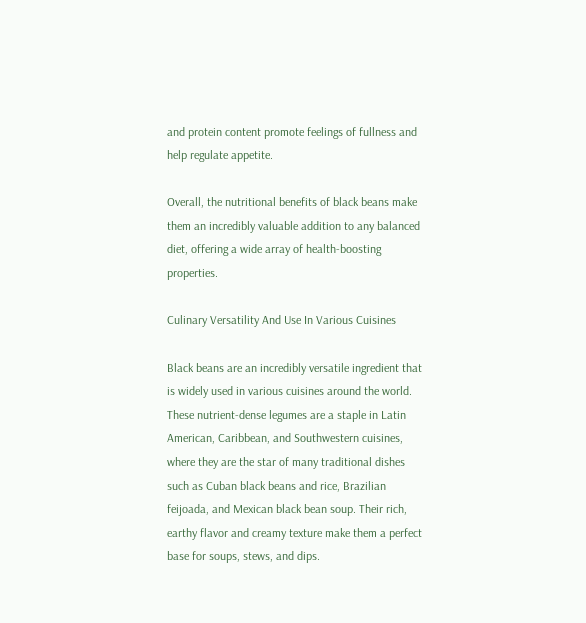and protein content promote feelings of fullness and help regulate appetite.

Overall, the nutritional benefits of black beans make them an incredibly valuable addition to any balanced diet, offering a wide array of health-boosting properties.

Culinary Versatility And Use In Various Cuisines

Black beans are an incredibly versatile ingredient that is widely used in various cuisines around the world. These nutrient-dense legumes are a staple in Latin American, Caribbean, and Southwestern cuisines, where they are the star of many traditional dishes such as Cuban black beans and rice, Brazilian feijoada, and Mexican black bean soup. Their rich, earthy flavor and creamy texture make them a perfect base for soups, stews, and dips.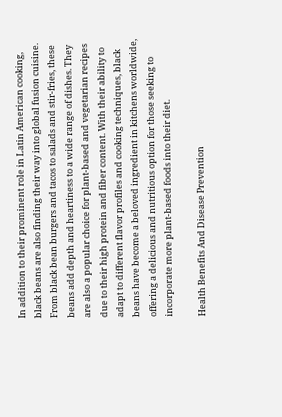In addition to their prominent role in Latin American cooking, black beans are also finding their way into global fusion cuisine. From black bean burgers and tacos to salads and stir-fries, these beans add depth and heartiness to a wide range of dishes. They are also a popular choice for plant-based and vegetarian recipes due to their high protein and fiber content. With their ability to adapt to different flavor profiles and cooking techniques, black beans have become a beloved ingredient in kitchens worldwide, offering a delicious and nutritious option for those seeking to incorporate more plant-based foods into their diet.

Health Benefits And Disease Prevention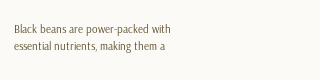Black beans are power-packed with essential nutrients, making them a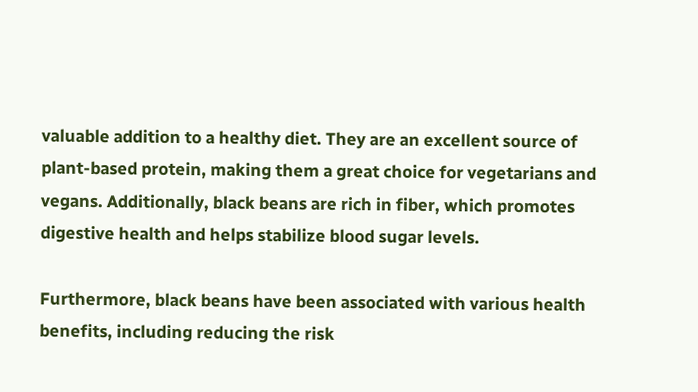valuable addition to a healthy diet. They are an excellent source of plant-based protein, making them a great choice for vegetarians and vegans. Additionally, black beans are rich in fiber, which promotes digestive health and helps stabilize blood sugar levels.

Furthermore, black beans have been associated with various health benefits, including reducing the risk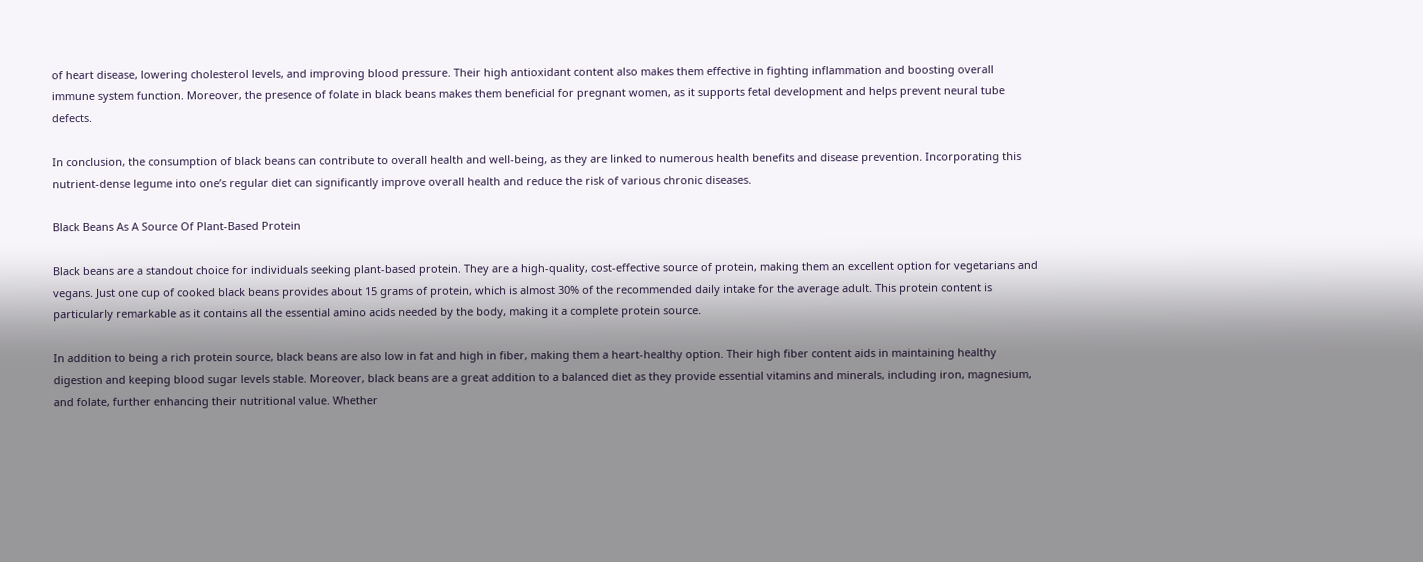of heart disease, lowering cholesterol levels, and improving blood pressure. Their high antioxidant content also makes them effective in fighting inflammation and boosting overall immune system function. Moreover, the presence of folate in black beans makes them beneficial for pregnant women, as it supports fetal development and helps prevent neural tube defects.

In conclusion, the consumption of black beans can contribute to overall health and well-being, as they are linked to numerous health benefits and disease prevention. Incorporating this nutrient-dense legume into one’s regular diet can significantly improve overall health and reduce the risk of various chronic diseases.

Black Beans As A Source Of Plant-Based Protein

Black beans are a standout choice for individuals seeking plant-based protein. They are a high-quality, cost-effective source of protein, making them an excellent option for vegetarians and vegans. Just one cup of cooked black beans provides about 15 grams of protein, which is almost 30% of the recommended daily intake for the average adult. This protein content is particularly remarkable as it contains all the essential amino acids needed by the body, making it a complete protein source.

In addition to being a rich protein source, black beans are also low in fat and high in fiber, making them a heart-healthy option. Their high fiber content aids in maintaining healthy digestion and keeping blood sugar levels stable. Moreover, black beans are a great addition to a balanced diet as they provide essential vitamins and minerals, including iron, magnesium, and folate, further enhancing their nutritional value. Whether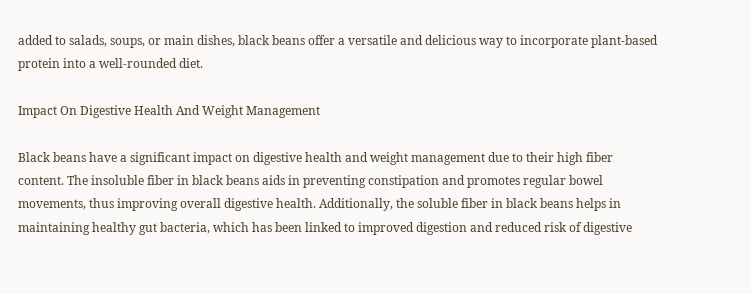added to salads, soups, or main dishes, black beans offer a versatile and delicious way to incorporate plant-based protein into a well-rounded diet.

Impact On Digestive Health And Weight Management

Black beans have a significant impact on digestive health and weight management due to their high fiber content. The insoluble fiber in black beans aids in preventing constipation and promotes regular bowel movements, thus improving overall digestive health. Additionally, the soluble fiber in black beans helps in maintaining healthy gut bacteria, which has been linked to improved digestion and reduced risk of digestive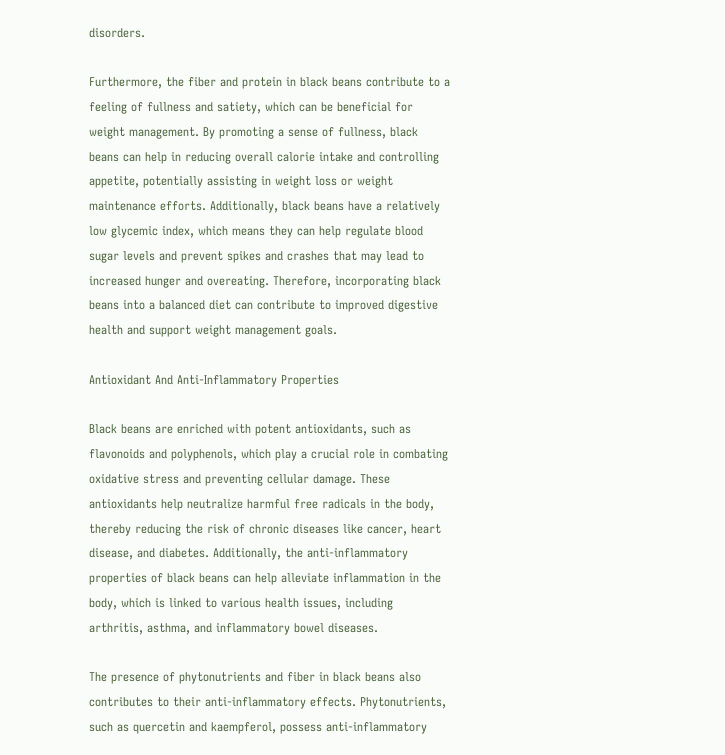disorders.

Furthermore, the fiber and protein in black beans contribute to a feeling of fullness and satiety, which can be beneficial for weight management. By promoting a sense of fullness, black beans can help in reducing overall calorie intake and controlling appetite, potentially assisting in weight loss or weight maintenance efforts. Additionally, black beans have a relatively low glycemic index, which means they can help regulate blood sugar levels and prevent spikes and crashes that may lead to increased hunger and overeating. Therefore, incorporating black beans into a balanced diet can contribute to improved digestive health and support weight management goals.

Antioxidant And Anti-Inflammatory Properties

Black beans are enriched with potent antioxidants, such as flavonoids and polyphenols, which play a crucial role in combating oxidative stress and preventing cellular damage. These antioxidants help neutralize harmful free radicals in the body, thereby reducing the risk of chronic diseases like cancer, heart disease, and diabetes. Additionally, the anti-inflammatory properties of black beans can help alleviate inflammation in the body, which is linked to various health issues, including arthritis, asthma, and inflammatory bowel diseases.

The presence of phytonutrients and fiber in black beans also contributes to their anti-inflammatory effects. Phytonutrients, such as quercetin and kaempferol, possess anti-inflammatory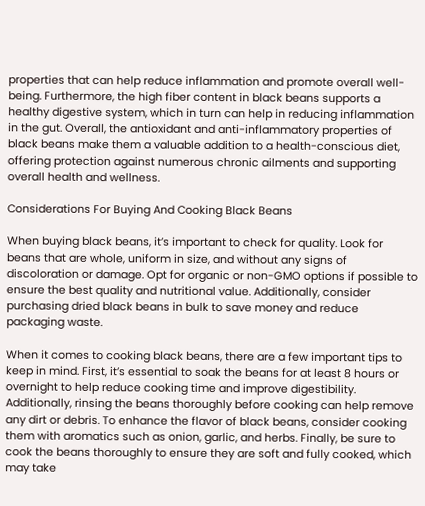properties that can help reduce inflammation and promote overall well-being. Furthermore, the high fiber content in black beans supports a healthy digestive system, which in turn can help in reducing inflammation in the gut. Overall, the antioxidant and anti-inflammatory properties of black beans make them a valuable addition to a health-conscious diet, offering protection against numerous chronic ailments and supporting overall health and wellness.

Considerations For Buying And Cooking Black Beans

When buying black beans, it’s important to check for quality. Look for beans that are whole, uniform in size, and without any signs of discoloration or damage. Opt for organic or non-GMO options if possible to ensure the best quality and nutritional value. Additionally, consider purchasing dried black beans in bulk to save money and reduce packaging waste.

When it comes to cooking black beans, there are a few important tips to keep in mind. First, it’s essential to soak the beans for at least 8 hours or overnight to help reduce cooking time and improve digestibility. Additionally, rinsing the beans thoroughly before cooking can help remove any dirt or debris. To enhance the flavor of black beans, consider cooking them with aromatics such as onion, garlic, and herbs. Finally, be sure to cook the beans thoroughly to ensure they are soft and fully cooked, which may take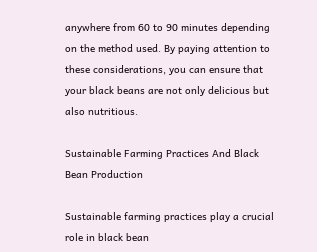anywhere from 60 to 90 minutes depending on the method used. By paying attention to these considerations, you can ensure that your black beans are not only delicious but also nutritious.

Sustainable Farming Practices And Black Bean Production

Sustainable farming practices play a crucial role in black bean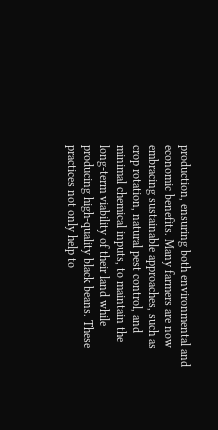production, ensuring both environmental and economic benefits. Many farmers are now embracing sustainable approaches, such as crop rotation, natural pest control, and minimal chemical inputs, to maintain the long-term viability of their land while producing high-quality black beans. These practices not only help to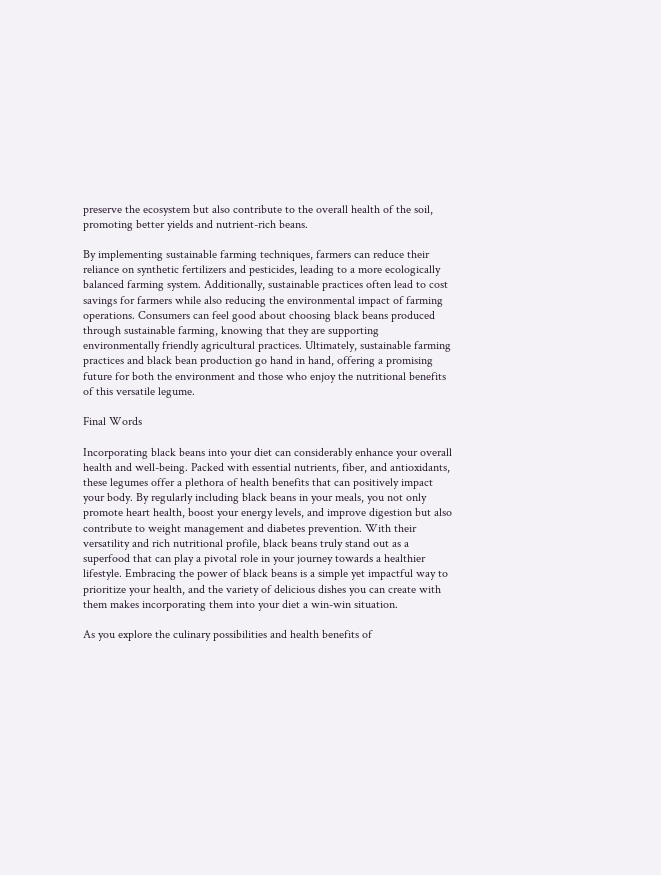preserve the ecosystem but also contribute to the overall health of the soil, promoting better yields and nutrient-rich beans.

By implementing sustainable farming techniques, farmers can reduce their reliance on synthetic fertilizers and pesticides, leading to a more ecologically balanced farming system. Additionally, sustainable practices often lead to cost savings for farmers while also reducing the environmental impact of farming operations. Consumers can feel good about choosing black beans produced through sustainable farming, knowing that they are supporting environmentally friendly agricultural practices. Ultimately, sustainable farming practices and black bean production go hand in hand, offering a promising future for both the environment and those who enjoy the nutritional benefits of this versatile legume.

Final Words

Incorporating black beans into your diet can considerably enhance your overall health and well-being. Packed with essential nutrients, fiber, and antioxidants, these legumes offer a plethora of health benefits that can positively impact your body. By regularly including black beans in your meals, you not only promote heart health, boost your energy levels, and improve digestion but also contribute to weight management and diabetes prevention. With their versatility and rich nutritional profile, black beans truly stand out as a superfood that can play a pivotal role in your journey towards a healthier lifestyle. Embracing the power of black beans is a simple yet impactful way to prioritize your health, and the variety of delicious dishes you can create with them makes incorporating them into your diet a win-win situation.

As you explore the culinary possibilities and health benefits of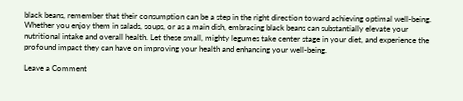black beans, remember that their consumption can be a step in the right direction toward achieving optimal well-being. Whether you enjoy them in salads, soups, or as a main dish, embracing black beans can substantially elevate your nutritional intake and overall health. Let these small, mighty legumes take center stage in your diet, and experience the profound impact they can have on improving your health and enhancing your well-being.

Leave a Comment